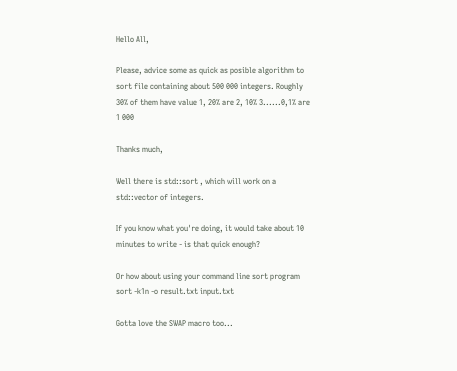Hello All,

Please, advice some as quick as posible algorithm to sort file containing about 500 000 integers. Roughly 30% of them have value 1, 20% are 2, 10% 3......0,1% are 1 000

Thanks much,

Well there is std::sort , which will work on a std::vector of integers.

If you know what you're doing, it would take about 10 minutes to write - is that quick enough?

Or how about using your command line sort program sort -k1n -o result.txt input.txt

Gotta love the SWAP macro too...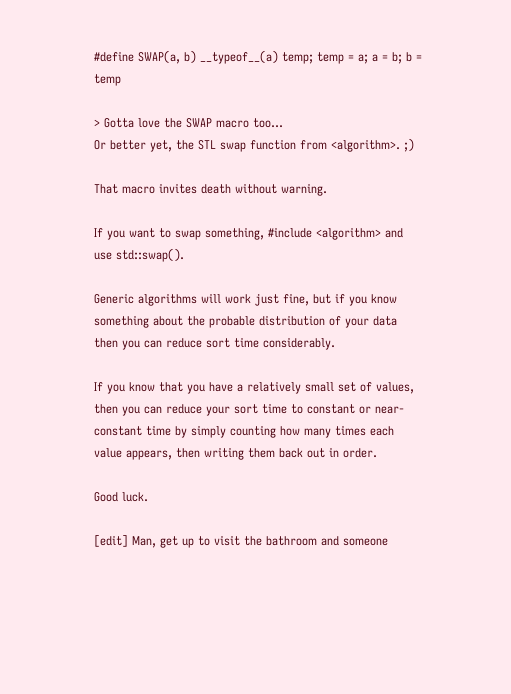#define SWAP(a, b) __typeof__(a) temp; temp = a; a = b; b = temp

> Gotta love the SWAP macro too...
Or better yet, the STL swap function from <algorithm>. ;)

That macro invites death without warning.

If you want to swap something, #include <algorithm> and use std::swap().

Generic algorithms will work just fine, but if you know something about the probable distribution of your data then you can reduce sort time considerably.

If you know that you have a relatively small set of values, then you can reduce your sort time to constant or near-constant time by simply counting how many times each value appears, then writing them back out in order.

Good luck.

[edit] Man, get up to visit the bathroom and someone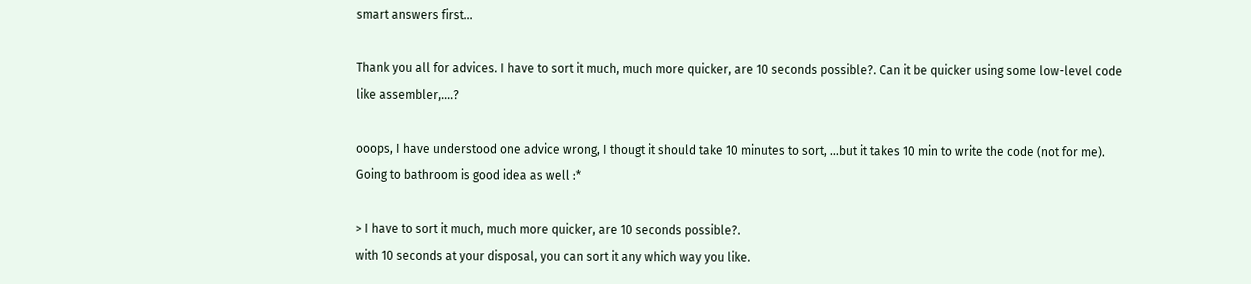smart answers first...

Thank you all for advices. I have to sort it much, much more quicker, are 10 seconds possible?. Can it be quicker using some low-level code like assembler,....?

ooops, I have understood one advice wrong, I thougt it should take 10 minutes to sort, ...but it takes 10 min to write the code (not for me).
Going to bathroom is good idea as well :*

> I have to sort it much, much more quicker, are 10 seconds possible?.
with 10 seconds at your disposal, you can sort it any which way you like.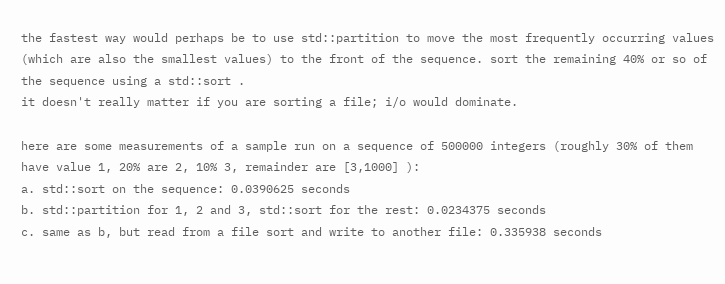the fastest way would perhaps be to use std::partition to move the most frequently occurring values (which are also the smallest values) to the front of the sequence. sort the remaining 40% or so of the sequence using a std::sort .
it doesn't really matter if you are sorting a file; i/o would dominate.

here are some measurements of a sample run on a sequence of 500000 integers (roughly 30% of them have value 1, 20% are 2, 10% 3, remainder are [3,1000] ):
a. std::sort on the sequence: 0.0390625 seconds
b. std::partition for 1, 2 and 3, std::sort for the rest: 0.0234375 seconds
c. same as b, but read from a file sort and write to another file: 0.335938 seconds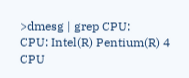>dmesg | grep CPU:
CPU: Intel(R) Pentium(R) 4 CPU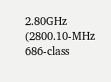2.80GHz (2800.10-MHz 686-class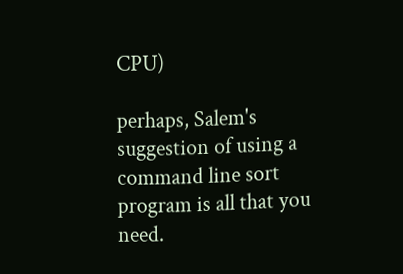CPU)

perhaps, Salem's suggestion of using a command line sort program is all that you need.